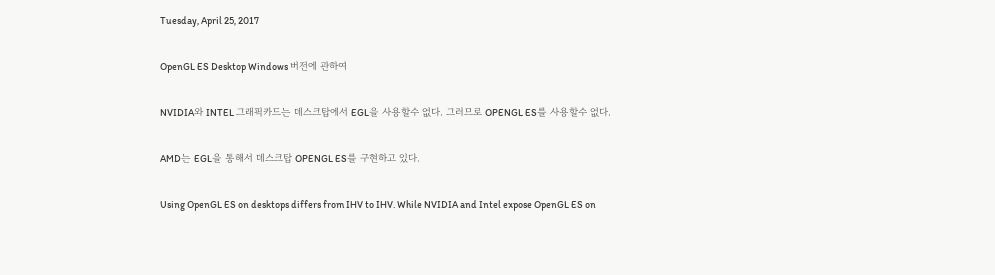Tuesday, April 25, 2017

OpenGL ES Desktop Windows 버전에 관하여

NVIDIA와 INTEL 그래픽카드는 데스크탑에서 EGL을 사용할수 없다. 그러므로 OPENGL ES를 사용할수 없다.

AMD는 EGL을 통해서 데스크탑 OPENGL ES를 구현하고 있다.

Using OpenGL ES on desktops differs from IHV to IHV. While NVIDIA and Intel expose OpenGL ES on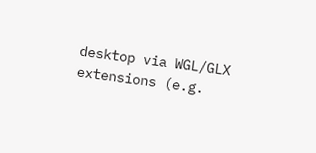desktop via WGL/GLX extensions (e.g.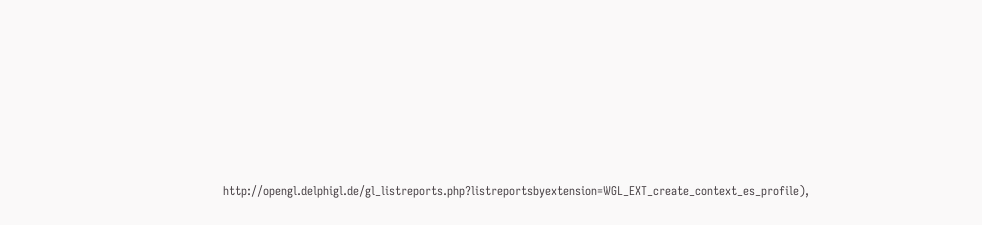http://opengl.delphigl.de/gl_listreports.php?listreportsbyextension=WGL_EXT_create_context_es_profile),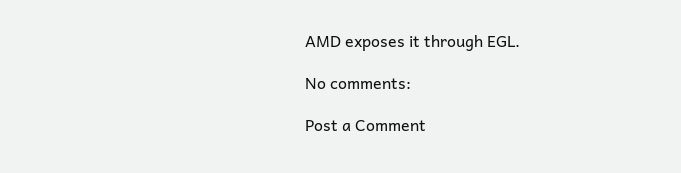AMD exposes it through EGL.

No comments:

Post a Comment